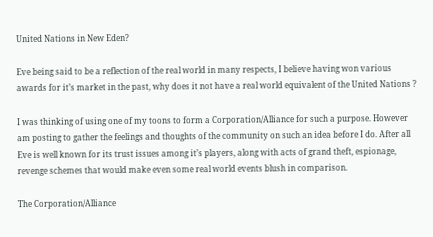United Nations in New Eden?

Eve being said to be a reflection of the real world in many respects, I believe having won various awards for it’s market in the past, why does it not have a real world equivalent of the United Nations ?

I was thinking of using one of my toons to form a Corporation/Alliance for such a purpose. However am posting to gather the feelings and thoughts of the community on such an idea before I do. After all Eve is well known for its trust issues among it’s players, along with acts of grand theft, espionage, revenge schemes that would make even some real world events blush in comparison.

The Corporation/Alliance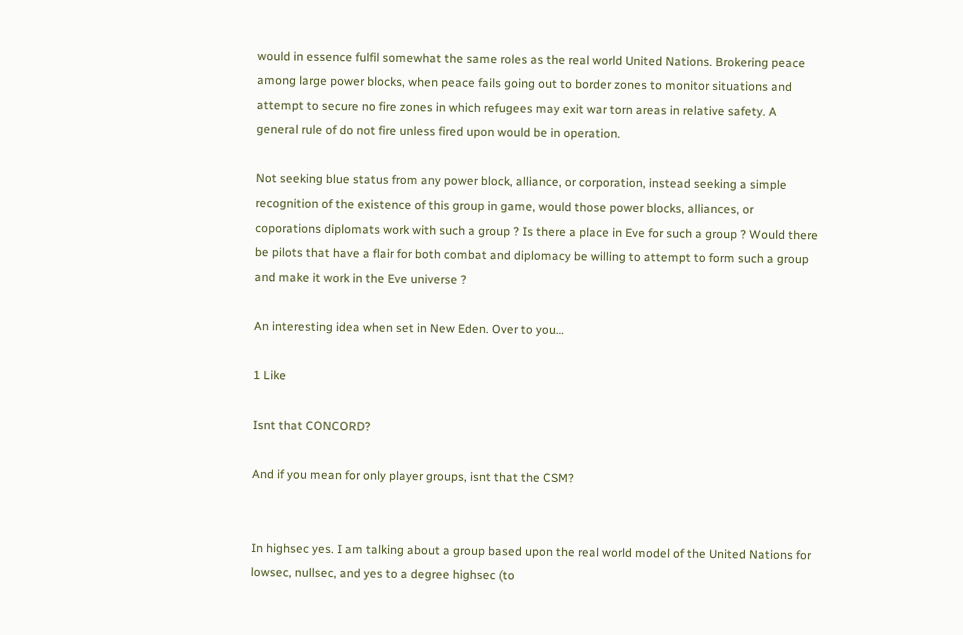would in essence fulfil somewhat the same roles as the real world United Nations. Brokering peace among large power blocks, when peace fails going out to border zones to monitor situations and attempt to secure no fire zones in which refugees may exit war torn areas in relative safety. A general rule of do not fire unless fired upon would be in operation.

Not seeking blue status from any power block, alliance, or corporation, instead seeking a simple recognition of the existence of this group in game, would those power blocks, alliances, or coporations diplomats work with such a group ? Is there a place in Eve for such a group ? Would there be pilots that have a flair for both combat and diplomacy be willing to attempt to form such a group and make it work in the Eve universe ?

An interesting idea when set in New Eden. Over to you…

1 Like

Isnt that CONCORD?

And if you mean for only player groups, isnt that the CSM?


In highsec yes. I am talking about a group based upon the real world model of the United Nations for lowsec, nullsec, and yes to a degree highsec (to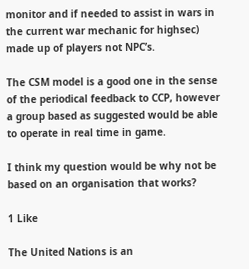monitor and if needed to assist in wars in the current war mechanic for highsec) made up of players not NPC’s.

The CSM model is a good one in the sense of the periodical feedback to CCP, however a group based as suggested would be able to operate in real time in game.

I think my question would be why not be based on an organisation that works?

1 Like

The United Nations is an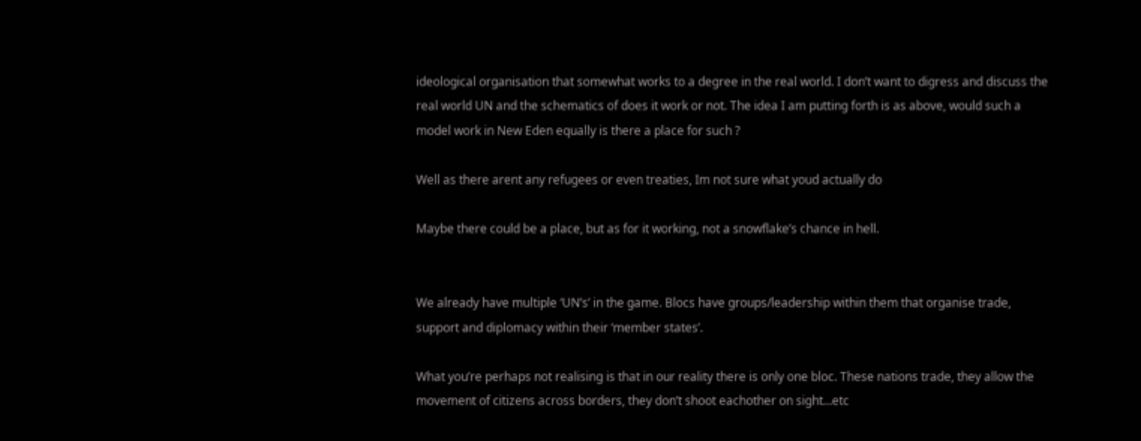ideological organisation that somewhat works to a degree in the real world. I don’t want to digress and discuss the real world UN and the schematics of does it work or not. The idea I am putting forth is as above, would such a model work in New Eden equally is there a place for such ?

Well as there arent any refugees or even treaties, Im not sure what youd actually do

Maybe there could be a place, but as for it working, not a snowflake’s chance in hell.


We already have multiple ‘UN’s’ in the game. Blocs have groups/leadership within them that organise trade, support and diplomacy within their ‘member states’.

What you’re perhaps not realising is that in our reality there is only one bloc. These nations trade, they allow the movement of citizens across borders, they don’t shoot eachother on sight…etc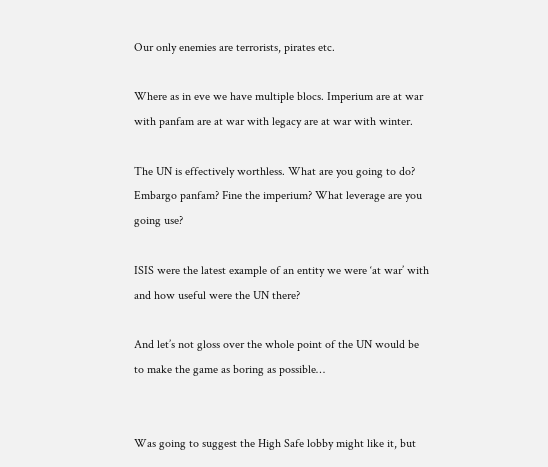Our only enemies are terrorists, pirates etc.

Where as in eve we have multiple blocs. Imperium are at war with panfam are at war with legacy are at war with winter.

The UN is effectively worthless. What are you going to do? Embargo panfam? Fine the imperium? What leverage are you going use?

ISIS were the latest example of an entity we were ‘at war’ with and how useful were the UN there?

And let’s not gloss over the whole point of the UN would be to make the game as boring as possible…


Was going to suggest the High Safe lobby might like it, but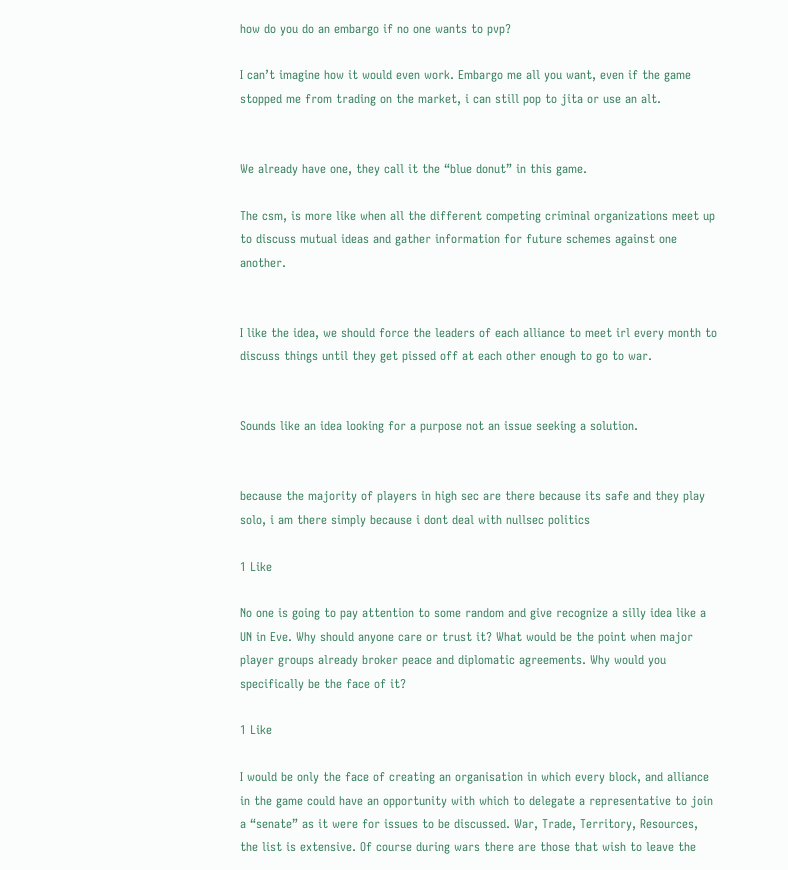how do you do an embargo if no one wants to pvp?

I can’t imagine how it would even work. Embargo me all you want, even if the game stopped me from trading on the market, i can still pop to jita or use an alt.


We already have one, they call it the “blue donut” in this game.

The csm, is more like when all the different competing criminal organizations meet up to discuss mutual ideas and gather information for future schemes against one another.


I like the idea, we should force the leaders of each alliance to meet irl every month to discuss things until they get pissed off at each other enough to go to war.


Sounds like an idea looking for a purpose not an issue seeking a solution.


because the majority of players in high sec are there because its safe and they play solo, i am there simply because i dont deal with nullsec politics

1 Like

No one is going to pay attention to some random and give recognize a silly idea like a UN in Eve. Why should anyone care or trust it? What would be the point when major player groups already broker peace and diplomatic agreements. Why would you specifically be the face of it?

1 Like

I would be only the face of creating an organisation in which every block, and alliance in the game could have an opportunity with which to delegate a representative to join a “senate” as it were for issues to be discussed. War, Trade, Territory, Resources, the list is extensive. Of course during wars there are those that wish to leave the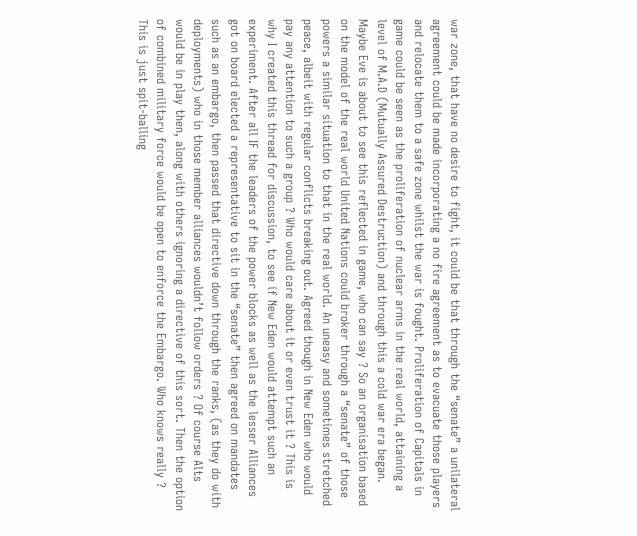war zone, that have no desire to fight, it could be that through the “senate” a unilateral agreement could be made incorporating a no fire agreement as to evacuate those players and relocate them to a safe zone whilst the war is fought. Proliferation of Capitals in game could be seen as the proliferation of nuclear arms in the real world, attaining a level of M.A.D (Mutually Assured Destruction) and through this a cold war era began. Maybe Eve is about to see this reflected in game, who can say ? So an organisation based on the model of the real world United Nations could broker through a “senate” of those powers a similar situation to that in the real world. An uneasy and sometimes stretched peace, albeit with regular conflicts breaking out. Agreed though in New Eden who would pay any attention to such a group ? Who would care about it or even trust it ? This is why I created this thread for discussion, to see if New Eden would attempt such an experiment. After all IF the leaders of the power blocks as well as the lesser Alliances got on board elected a representative to sit in the “senate” then agreed on mandates such as an embargo, then passed that directive down through the ranks, (as they do with deployments) who in those member alliances wouldn’t follow orders ? Of course Alts would be in play then, along with others ignoring a directive of this sort. Then the option of combined military force would be open to enforce the Embargo. Who knows really ? This is just spit-balling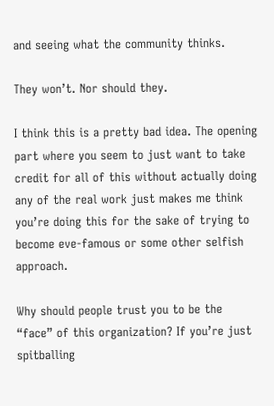and seeing what the community thinks.

They won’t. Nor should they.

I think this is a pretty bad idea. The opening part where you seem to just want to take credit for all of this without actually doing any of the real work just makes me think you’re doing this for the sake of trying to become eve-famous or some other selfish approach.

Why should people trust you to be the “face” of this organization? If you’re just spitballing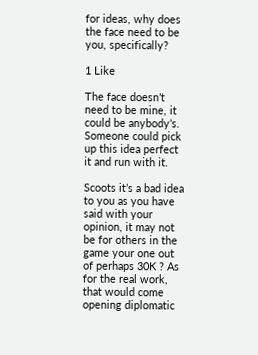for ideas, why does the face need to be you, specifically?

1 Like

The face doesn’t need to be mine, it could be anybody’s. Someone could pick up this idea perfect it and run with it.

Scoots it’s a bad idea to you as you have said with your opinion, it may not be for others in the game your one out of perhaps 30K ? As for the real work, that would come opening diplomatic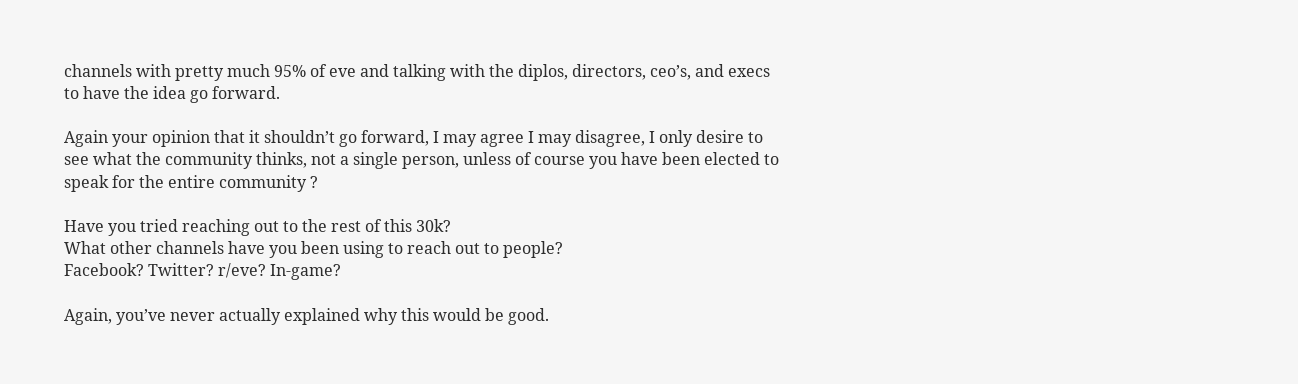channels with pretty much 95% of eve and talking with the diplos, directors, ceo’s, and execs to have the idea go forward.

Again your opinion that it shouldn’t go forward, I may agree I may disagree, I only desire to see what the community thinks, not a single person, unless of course you have been elected to speak for the entire community ?

Have you tried reaching out to the rest of this 30k?
What other channels have you been using to reach out to people?
Facebook? Twitter? r/eve? In-game?

Again, you’ve never actually explained why this would be good.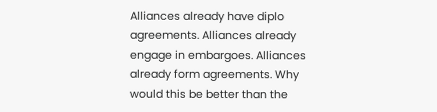Alliances already have diplo agreements. Alliances already engage in embargoes. Alliances already form agreements. Why would this be better than the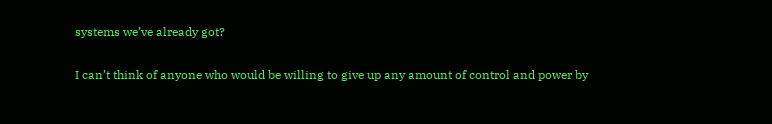systems we’ve already got?

I can’t think of anyone who would be willing to give up any amount of control and power by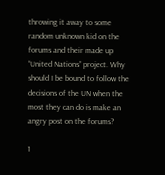throwing it away to some random unknown kid on the forums and their made up “United Nations” project. Why should I be bound to follow the decisions of the UN when the most they can do is make an angry post on the forums?

1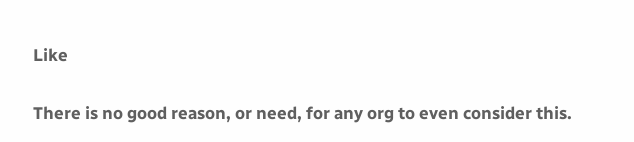Like

There is no good reason, or need, for any org to even consider this.